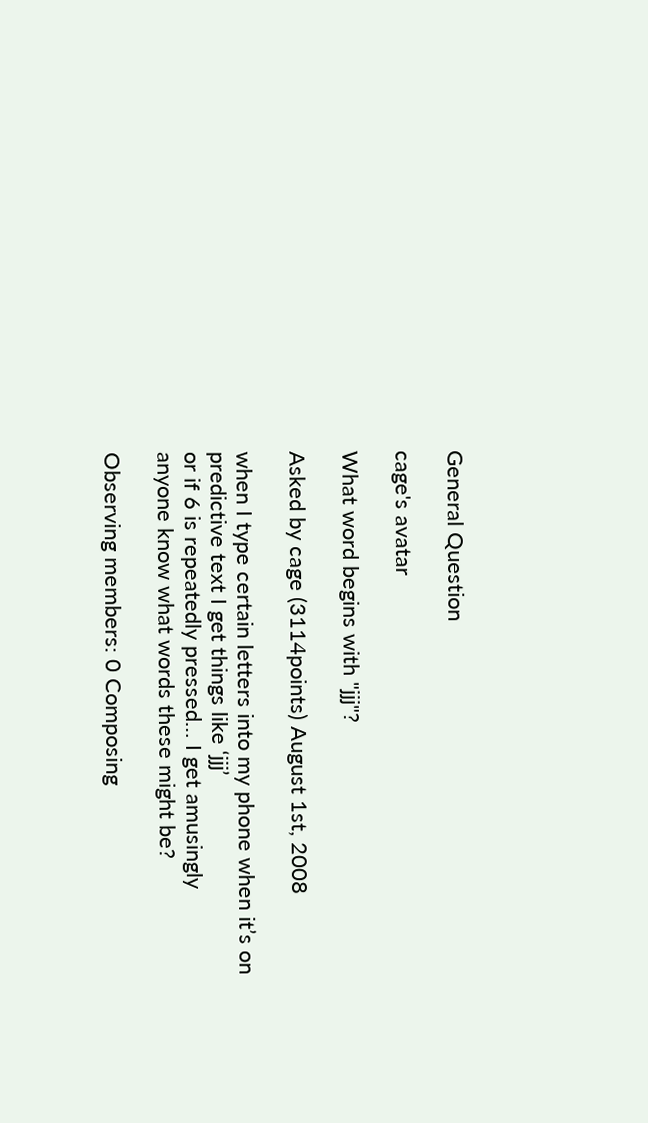General Question

cage's avatar

What word begins with "jjj"?

Asked by cage (3114points) August 1st, 2008

when I type certain letters into my phone when it’s on predictive text I get things like ‘jjj’
or if 6 is repeatedly pressed… I get amusingly
anyone know what words these might be?

Observing members: 0 Composing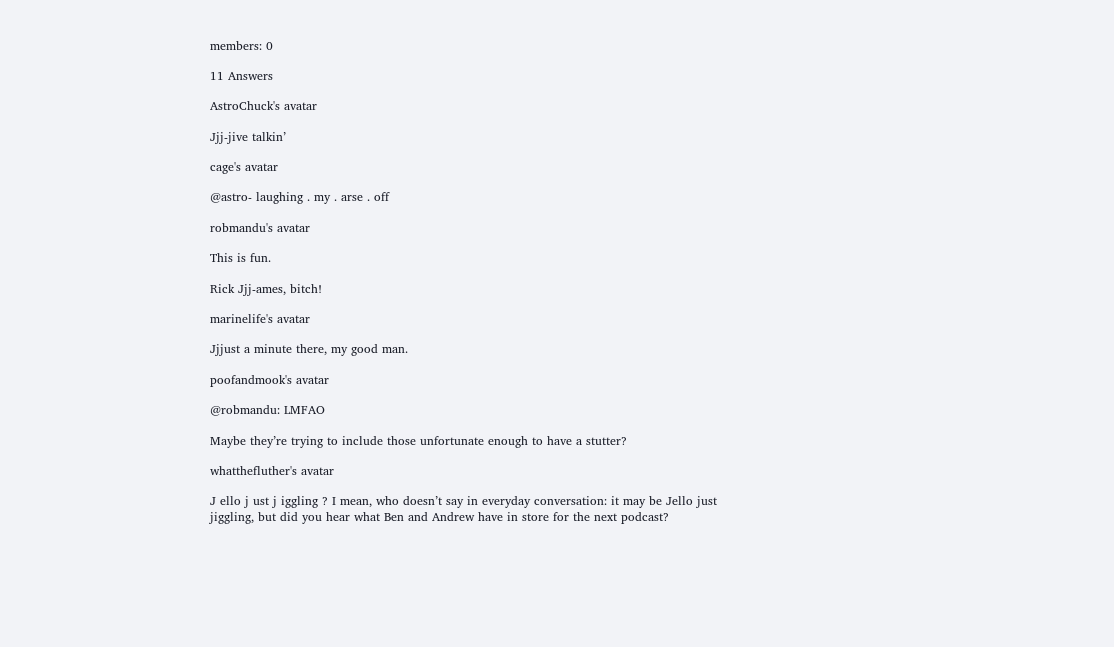members: 0

11 Answers

AstroChuck's avatar

Jjj-jive talkin’

cage's avatar

@astro- laughing . my . arse . off

robmandu's avatar

This is fun.

Rick Jjj-ames, bitch!

marinelife's avatar

Jjjust a minute there, my good man.

poofandmook's avatar

@robmandu: LMFAO

Maybe they’re trying to include those unfortunate enough to have a stutter?

whatthefluther's avatar

J ello j ust j iggling ? I mean, who doesn’t say in everyday conversation: it may be Jello just jiggling, but did you hear what Ben and Andrew have in store for the next podcast?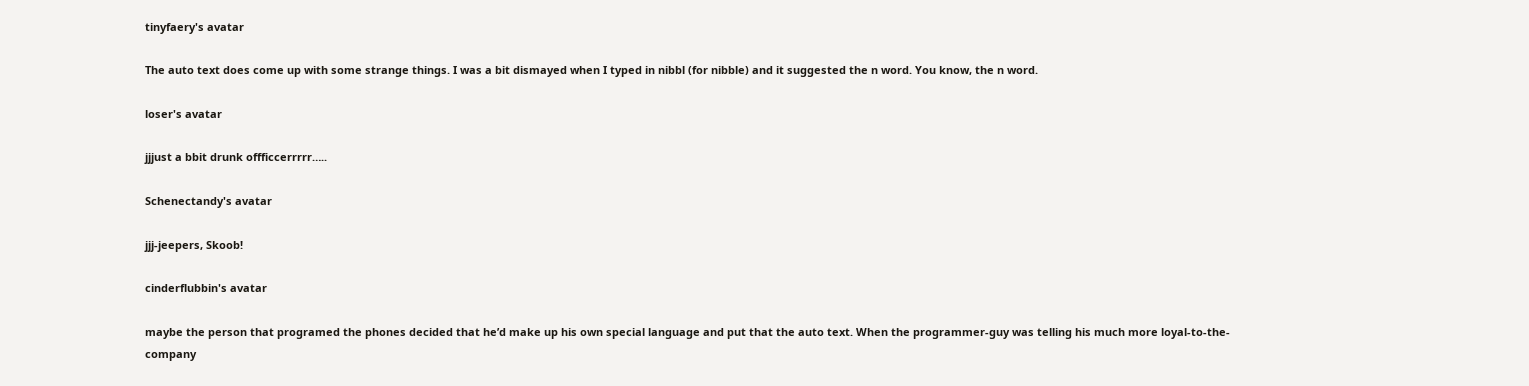tinyfaery's avatar

The auto text does come up with some strange things. I was a bit dismayed when I typed in nibbl (for nibble) and it suggested the n word. You know, the n word.

loser's avatar

jjjust a bbit drunk offficcerrrrr…..

Schenectandy's avatar

jjj-jeepers, Skoob!

cinderflubbin's avatar

maybe the person that programed the phones decided that he’d make up his own special language and put that the auto text. When the programmer-guy was telling his much more loyal-to-the-company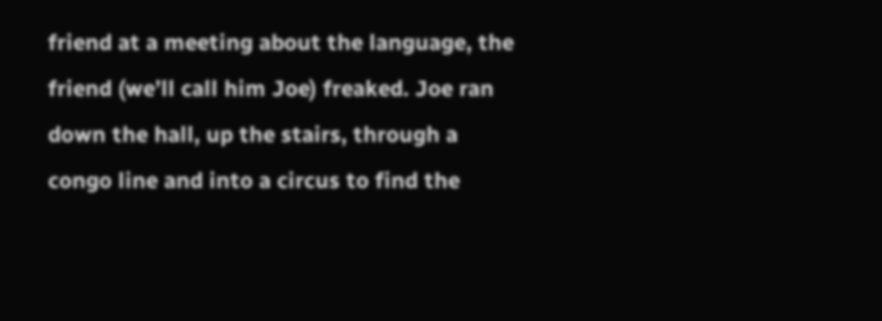friend at a meeting about the language, the friend (we’ll call him Joe) freaked. Joe ran down the hall, up the stairs, through a congo line and into a circus to find the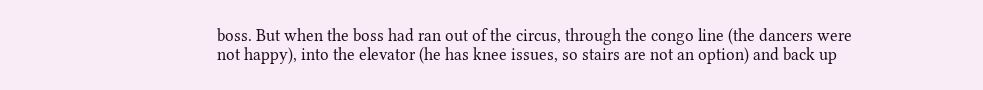boss. But when the boss had ran out of the circus, through the congo line (the dancers were not happy), into the elevator (he has knee issues, so stairs are not an option) and back up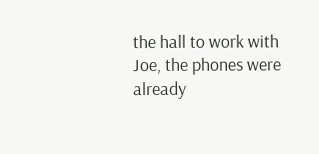the hall to work with Joe, the phones were already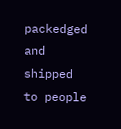packedged and shipped to people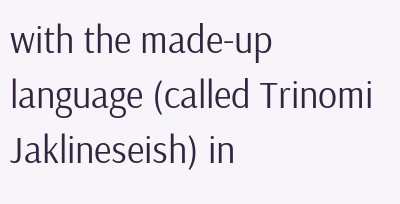with the made-up language (called Trinomi Jaklineseish) in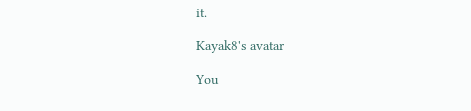it.

Kayak8's avatar

You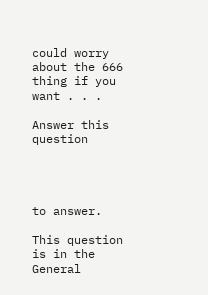could worry about the 666 thing if you want . . .

Answer this question




to answer.

This question is in the General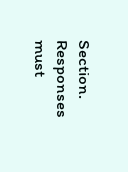Section. Responses must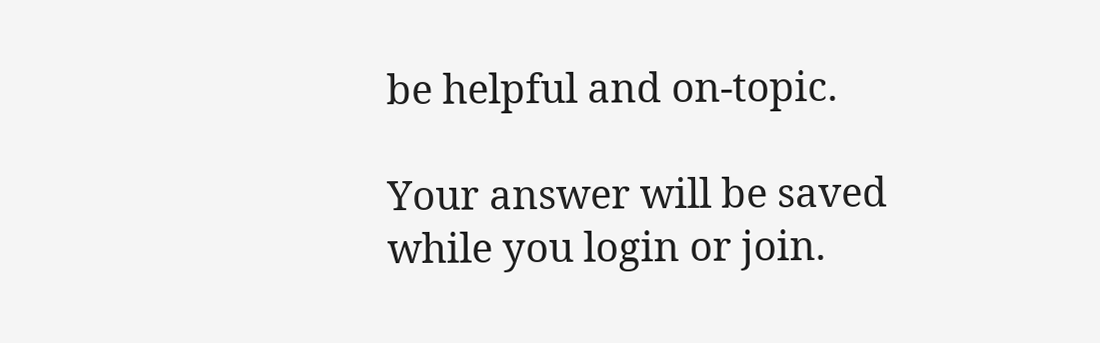be helpful and on-topic.

Your answer will be saved while you login or join.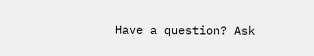Have a question? Ask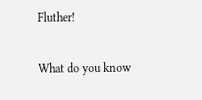Fluther!

What do you know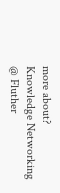more about?
Knowledge Networking @ Fluther